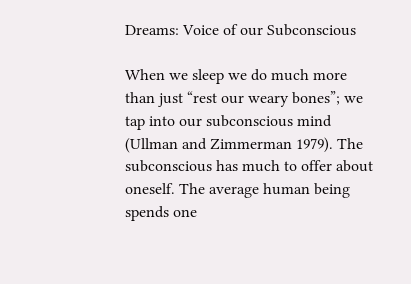Dreams: Voice of our Subconscious

When we sleep we do much more than just “rest our weary bones”; we tap into our subconscious mind (Ullman and Zimmerman 1979). The subconscious has much to offer about oneself. The average human being spends one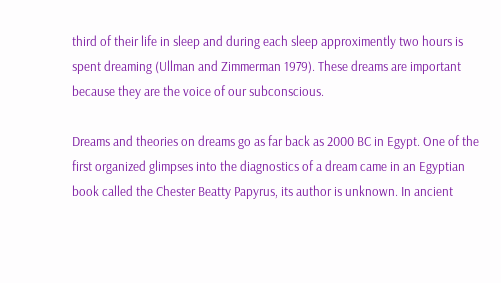third of their life in sleep and during each sleep approximently two hours is spent dreaming (Ullman and Zimmerman 1979). These dreams are important because they are the voice of our subconscious.

Dreams and theories on dreams go as far back as 2000 BC in Egypt. One of the first organized glimpses into the diagnostics of a dream came in an Egyptian book called the Chester Beatty Papyrus, its author is unknown. In ancient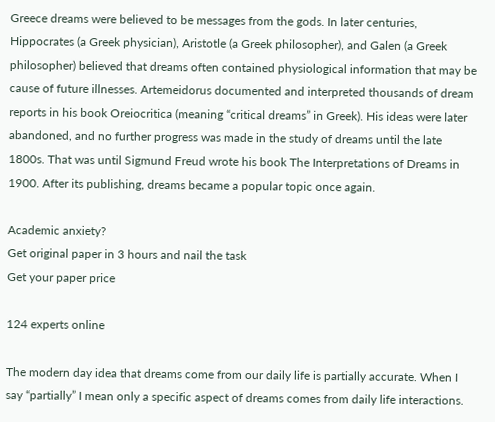Greece dreams were believed to be messages from the gods. In later centuries, Hippocrates (a Greek physician), Aristotle (a Greek philosopher), and Galen (a Greek philosopher) believed that dreams often contained physiological information that may be cause of future illnesses. Artemeidorus documented and interpreted thousands of dream reports in his book Oreiocritica (meaning “critical dreams” in Greek). His ideas were later abandoned, and no further progress was made in the study of dreams until the late 1800s. That was until Sigmund Freud wrote his book The Interpretations of Dreams in 1900. After its publishing, dreams became a popular topic once again.

Academic anxiety?
Get original paper in 3 hours and nail the task
Get your paper price

124 experts online

The modern day idea that dreams come from our daily life is partially accurate. When I say “partially” I mean only a specific aspect of dreams comes from daily life interactions.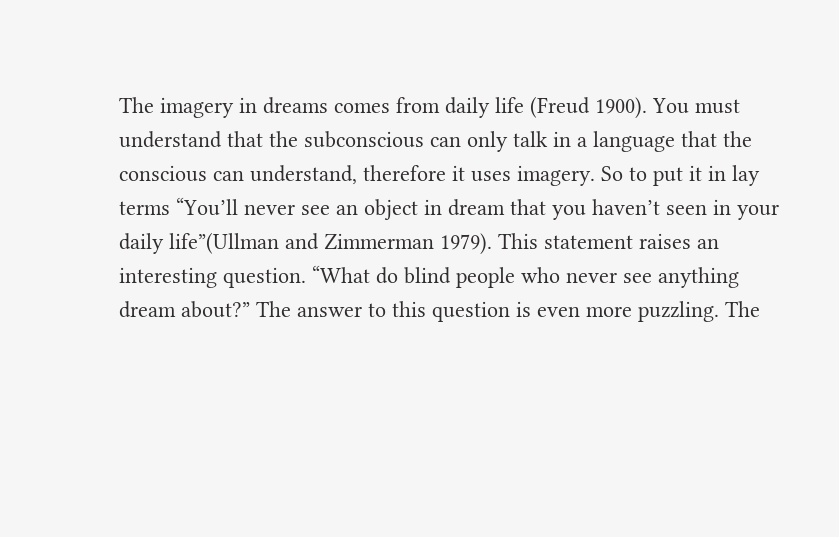The imagery in dreams comes from daily life (Freud 1900). You must understand that the subconscious can only talk in a language that the conscious can understand, therefore it uses imagery. So to put it in lay terms “You’ll never see an object in dream that you haven’t seen in your daily life”(Ullman and Zimmerman 1979). This statement raises an interesting question. “What do blind people who never see anything dream about?” The answer to this question is even more puzzling. The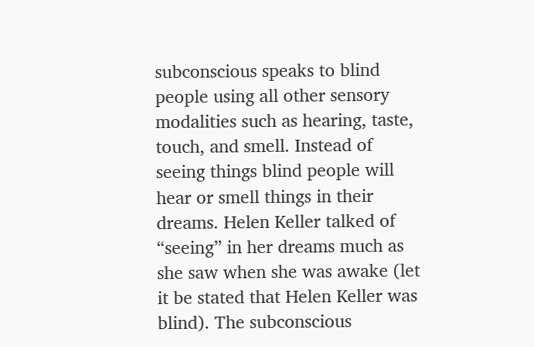subconscious speaks to blind people using all other sensory modalities such as hearing, taste, touch, and smell. Instead of seeing things blind people will hear or smell things in their dreams. Helen Keller talked of “seeing” in her dreams much as she saw when she was awake (let it be stated that Helen Keller was blind). The subconscious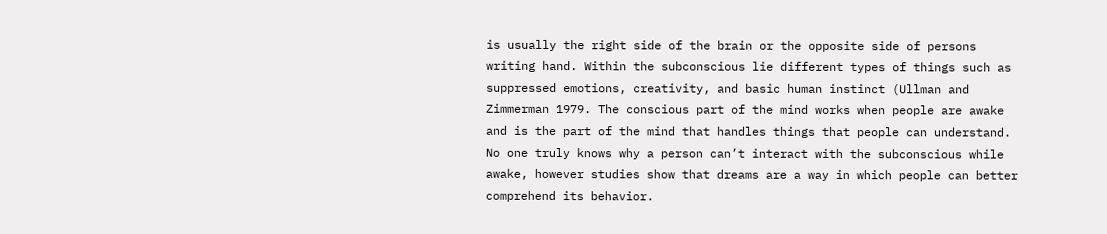is usually the right side of the brain or the opposite side of persons writing hand. Within the subconscious lie different types of things such as suppressed emotions, creativity, and basic human instinct (Ullman and Zimmerman 1979. The conscious part of the mind works when people are awake and is the part of the mind that handles things that people can understand. No one truly knows why a person can’t interact with the subconscious while awake, however studies show that dreams are a way in which people can better comprehend its behavior.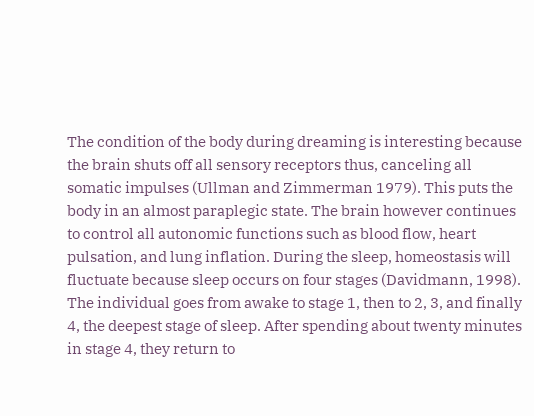The condition of the body during dreaming is interesting because the brain shuts off all sensory receptors thus, canceling all somatic impulses (Ullman and Zimmerman 1979). This puts the body in an almost paraplegic state. The brain however continues to control all autonomic functions such as blood flow, heart pulsation, and lung inflation. During the sleep, homeostasis will fluctuate because sleep occurs on four stages (Davidmann, 1998). The individual goes from awake to stage 1, then to 2, 3, and finally 4, the deepest stage of sleep. After spending about twenty minutes in stage 4, they return to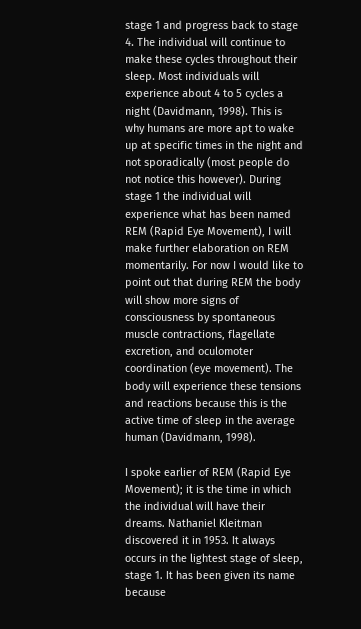stage 1 and progress back to stage 4. The individual will continue to make these cycles throughout their sleep. Most individuals will experience about 4 to 5 cycles a night (Davidmann, 1998). This is why humans are more apt to wake up at specific times in the night and not sporadically (most people do not notice this however). During stage 1 the individual will experience what has been named REM (Rapid Eye Movement), I will make further elaboration on REM momentarily. For now I would like to point out that during REM the body will show more signs of consciousness by spontaneous muscle contractions, flagellate excretion, and oculomoter coordination (eye movement). The body will experience these tensions and reactions because this is the active time of sleep in the average human (Davidmann, 1998).

I spoke earlier of REM (Rapid Eye Movement); it is the time in which the individual will have their dreams. Nathaniel Kleitman discovered it in 1953. It always occurs in the lightest stage of sleep, stage 1. It has been given its name because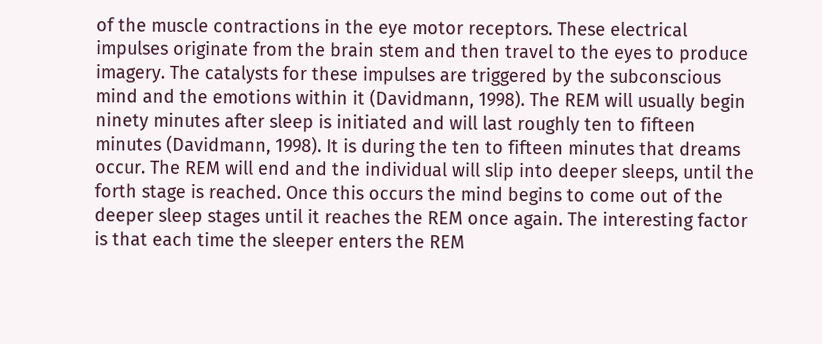of the muscle contractions in the eye motor receptors. These electrical impulses originate from the brain stem and then travel to the eyes to produce imagery. The catalysts for these impulses are triggered by the subconscious mind and the emotions within it (Davidmann, 1998). The REM will usually begin ninety minutes after sleep is initiated and will last roughly ten to fifteen minutes (Davidmann, 1998). It is during the ten to fifteen minutes that dreams occur. The REM will end and the individual will slip into deeper sleeps, until the forth stage is reached. Once this occurs the mind begins to come out of the deeper sleep stages until it reaches the REM once again. The interesting factor is that each time the sleeper enters the REM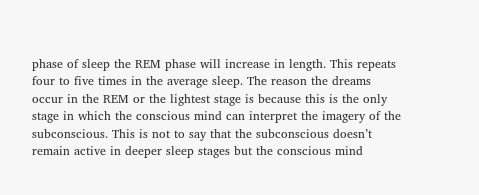phase of sleep the REM phase will increase in length. This repeats four to five times in the average sleep. The reason the dreams occur in the REM or the lightest stage is because this is the only stage in which the conscious mind can interpret the imagery of the subconscious. This is not to say that the subconscious doesn’t remain active in deeper sleep stages but the conscious mind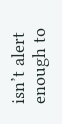isn’t alert enough to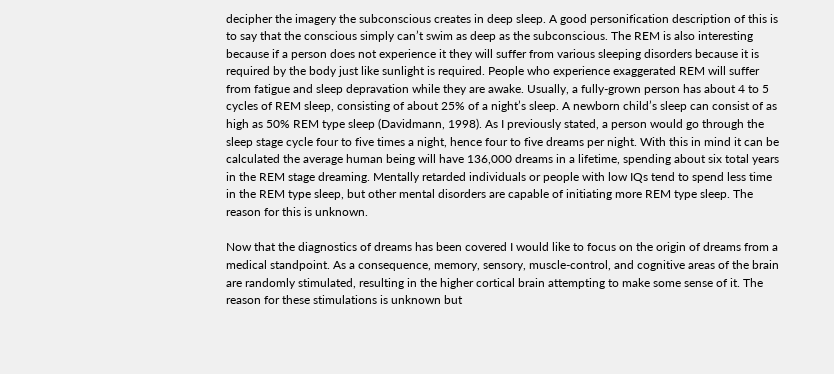decipher the imagery the subconscious creates in deep sleep. A good personification description of this is to say that the conscious simply can’t swim as deep as the subconscious. The REM is also interesting because if a person does not experience it they will suffer from various sleeping disorders because it is required by the body just like sunlight is required. People who experience exaggerated REM will suffer from fatigue and sleep depravation while they are awake. Usually, a fully-grown person has about 4 to 5 cycles of REM sleep, consisting of about 25% of a night’s sleep. A newborn child’s sleep can consist of as high as 50% REM type sleep (Davidmann, 1998). As I previously stated, a person would go through the sleep stage cycle four to five times a night, hence four to five dreams per night. With this in mind it can be calculated the average human being will have 136,000 dreams in a lifetime, spending about six total years in the REM stage dreaming. Mentally retarded individuals or people with low IQs tend to spend less time in the REM type sleep, but other mental disorders are capable of initiating more REM type sleep. The reason for this is unknown.

Now that the diagnostics of dreams has been covered I would like to focus on the origin of dreams from a medical standpoint. As a consequence, memory, sensory, muscle-control, and cognitive areas of the brain are randomly stimulated, resulting in the higher cortical brain attempting to make some sense of it. The reason for these stimulations is unknown but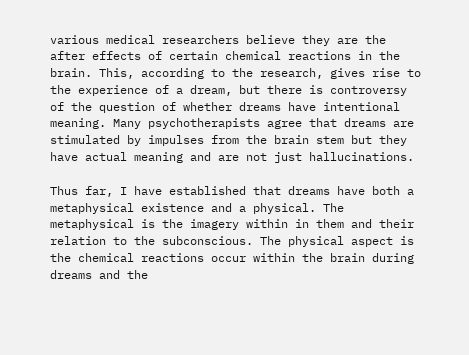various medical researchers believe they are the after effects of certain chemical reactions in the brain. This, according to the research, gives rise to the experience of a dream, but there is controversy of the question of whether dreams have intentional meaning. Many psychotherapists agree that dreams are stimulated by impulses from the brain stem but they have actual meaning and are not just hallucinations.

Thus far, I have established that dreams have both a metaphysical existence and a physical. The metaphysical is the imagery within in them and their relation to the subconscious. The physical aspect is the chemical reactions occur within the brain during dreams and the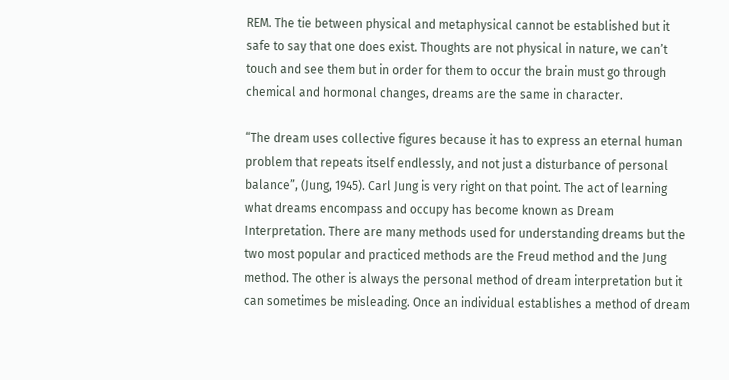REM. The tie between physical and metaphysical cannot be established but it safe to say that one does exist. Thoughts are not physical in nature, we can’t touch and see them but in order for them to occur the brain must go through chemical and hormonal changes, dreams are the same in character.

“The dream uses collective figures because it has to express an eternal human problem that repeats itself endlessly, and not just a disturbance of personal balance”, (Jung, 1945). Carl Jung is very right on that point. The act of learning what dreams encompass and occupy has become known as Dream Interpretation. There are many methods used for understanding dreams but the two most popular and practiced methods are the Freud method and the Jung method. The other is always the personal method of dream interpretation but it can sometimes be misleading. Once an individual establishes a method of dream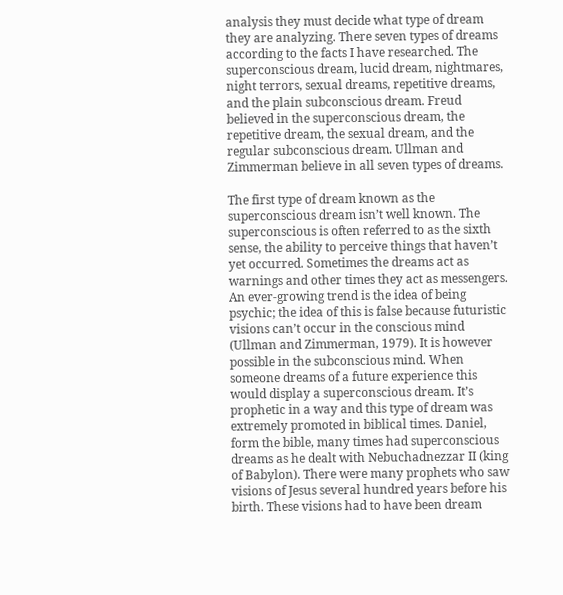analysis they must decide what type of dream they are analyzing. There seven types of dreams according to the facts I have researched. The superconscious dream, lucid dream, nightmares, night terrors, sexual dreams, repetitive dreams, and the plain subconscious dream. Freud believed in the superconscious dream, the repetitive dream, the sexual dream, and the regular subconscious dream. Ullman and Zimmerman believe in all seven types of dreams.

The first type of dream known as the superconscious dream isn’t well known. The superconscious is often referred to as the sixth sense, the ability to perceive things that haven’t yet occurred. Sometimes the dreams act as warnings and other times they act as messengers. An ever-growing trend is the idea of being psychic; the idea of this is false because futuristic visions can’t occur in the conscious mind (Ullman and Zimmerman, 1979). It is however possible in the subconscious mind. When someone dreams of a future experience this would display a superconscious dream. It’s prophetic in a way and this type of dream was extremely promoted in biblical times. Daniel, form the bible, many times had superconscious dreams as he dealt with Nebuchadnezzar II (king of Babylon). There were many prophets who saw visions of Jesus several hundred years before his birth. These visions had to have been dream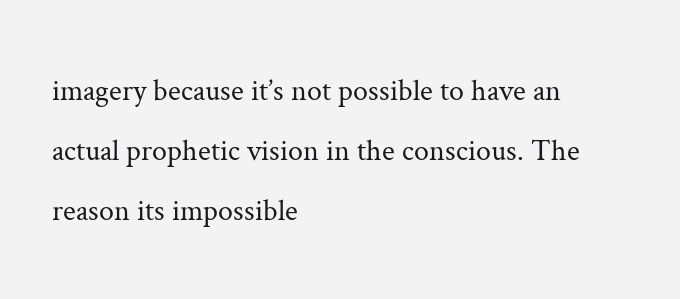imagery because it’s not possible to have an actual prophetic vision in the conscious. The reason its impossible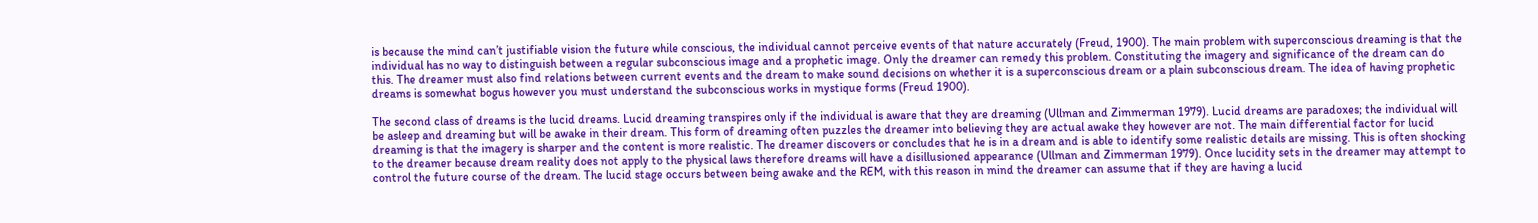is because the mind can’t justifiable vision the future while conscious, the individual cannot perceive events of that nature accurately (Freud, 1900). The main problem with superconscious dreaming is that the individual has no way to distinguish between a regular subconscious image and a prophetic image. Only the dreamer can remedy this problem. Constituting the imagery and significance of the dream can do this. The dreamer must also find relations between current events and the dream to make sound decisions on whether it is a superconscious dream or a plain subconscious dream. The idea of having prophetic dreams is somewhat bogus however you must understand the subconscious works in mystique forms (Freud 1900).

The second class of dreams is the lucid dreams. Lucid dreaming transpires only if the individual is aware that they are dreaming (Ullman and Zimmerman 1979). Lucid dreams are paradoxes; the individual will be asleep and dreaming but will be awake in their dream. This form of dreaming often puzzles the dreamer into believing they are actual awake they however are not. The main differential factor for lucid dreaming is that the imagery is sharper and the content is more realistic. The dreamer discovers or concludes that he is in a dream and is able to identify some realistic details are missing. This is often shocking to the dreamer because dream reality does not apply to the physical laws therefore dreams will have a disillusioned appearance (Ullman and Zimmerman 1979). Once lucidity sets in the dreamer may attempt to control the future course of the dream. The lucid stage occurs between being awake and the REM, with this reason in mind the dreamer can assume that if they are having a lucid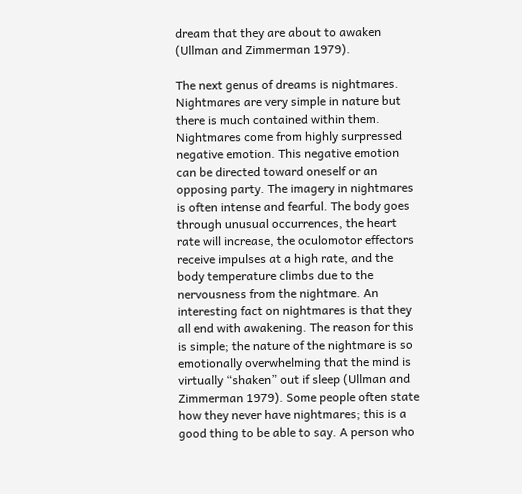dream that they are about to awaken (Ullman and Zimmerman 1979).

The next genus of dreams is nightmares. Nightmares are very simple in nature but there is much contained within them. Nightmares come from highly surpressed negative emotion. This negative emotion can be directed toward oneself or an opposing party. The imagery in nightmares is often intense and fearful. The body goes through unusual occurrences, the heart rate will increase, the oculomotor effectors receive impulses at a high rate, and the body temperature climbs due to the nervousness from the nightmare. An interesting fact on nightmares is that they all end with awakening. The reason for this is simple; the nature of the nightmare is so emotionally overwhelming that the mind is virtually “shaken” out if sleep (Ullman and Zimmerman 1979). Some people often state how they never have nightmares; this is a good thing to be able to say. A person who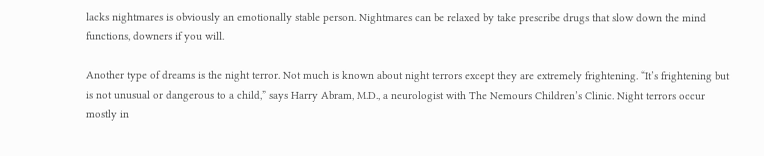lacks nightmares is obviously an emotionally stable person. Nightmares can be relaxed by take prescribe drugs that slow down the mind functions, downers if you will.

Another type of dreams is the night terror. Not much is known about night terrors except they are extremely frightening. “It’s frightening but is not unusual or dangerous to a child,” says Harry Abram, M.D., a neurologist with The Nemours Children’s Clinic. Night terrors occur mostly in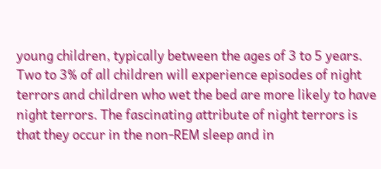young children, typically between the ages of 3 to 5 years. Two to 3% of all children will experience episodes of night terrors and children who wet the bed are more likely to have night terrors. The fascinating attribute of night terrors is that they occur in the non-REM sleep and in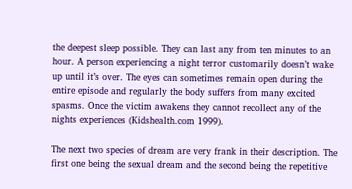the deepest sleep possible. They can last any from ten minutes to an hour. A person experiencing a night terror customarily doesn’t wake up until it’s over. The eyes can sometimes remain open during the entire episode and regularly the body suffers from many excited spasms. Once the victim awakens they cannot recollect any of the nights experiences (Kidshealth.com 1999).

The next two species of dream are very frank in their description. The first one being the sexual dream and the second being the repetitive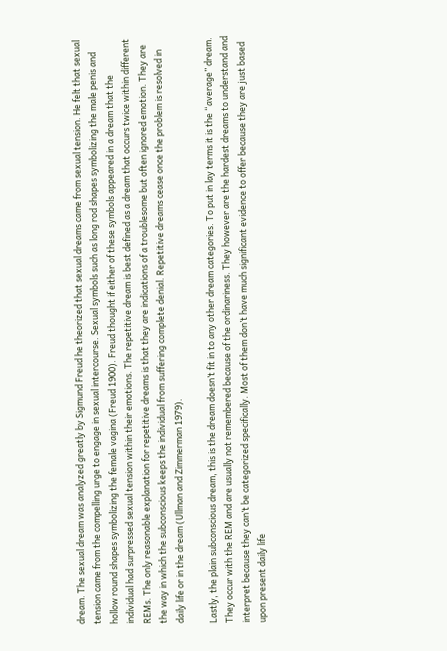dream. The sexual dream was analyzed greatly by Sigmund Freud he theorized that sexual dreams came from sexual tension. He felt that sexual tension came from the compelling urge to engage in sexual intercourse. Sexual symbols such as long rod shapes symbolizing the male penis and hollow round shapes symbolizing the female vagina (Freud 1900). Freud thought if either of these symbols appeared in a dream that the individual had surpressed sexual tension within their emotions. The repetitive dream is best defined as a dream that occurs twice within different REMs. The only reasonable explanation for repetitive dreams is that they are indications of a troublesome but often ignored emotion. They are the way in which the subconscious keeps the individual from suffering complete denial. Repetitive dreams cease once the problem is resolved in daily life or in the dream (Ullman and Zimmerman 1979).

Lastly, the plain subconscious dream, this is the dream doesn’t fit in to any other dream categories. To put in lay terms it is the “average” dream. They occur with the REM and are usually not remembered because of the ordinariness. They however are the hardest dreams to understand and interpret because they can’t be categorized specifically. Most of them don’t have much significant evidence to offer because they are just based upon present daily life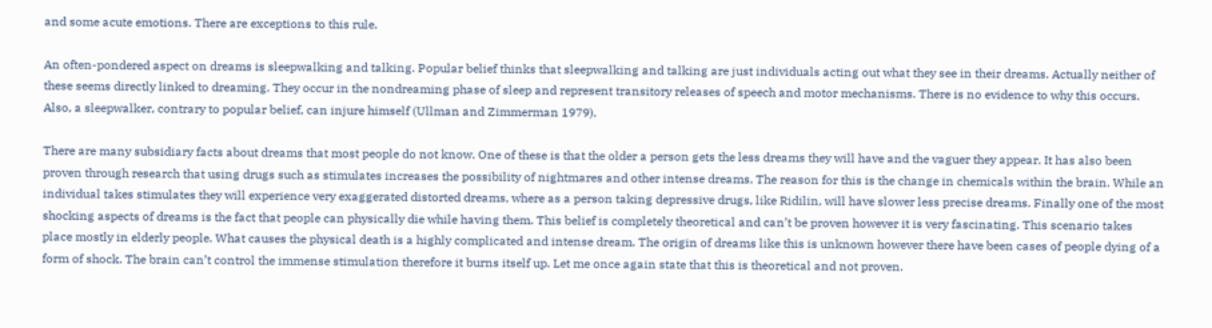and some acute emotions. There are exceptions to this rule.

An often-pondered aspect on dreams is sleepwalking and talking. Popular belief thinks that sleepwalking and talking are just individuals acting out what they see in their dreams. Actually neither of these seems directly linked to dreaming. They occur in the nondreaming phase of sleep and represent transitory releases of speech and motor mechanisms. There is no evidence to why this occurs. Also, a sleepwalker, contrary to popular belief, can injure himself (Ullman and Zimmerman 1979).

There are many subsidiary facts about dreams that most people do not know. One of these is that the older a person gets the less dreams they will have and the vaguer they appear. It has also been proven through research that using drugs such as stimulates increases the possibility of nightmares and other intense dreams. The reason for this is the change in chemicals within the brain. While an individual takes stimulates they will experience very exaggerated distorted dreams, where as a person taking depressive drugs, like Ridilin, will have slower less precise dreams. Finally one of the most shocking aspects of dreams is the fact that people can physically die while having them. This belief is completely theoretical and can’t be proven however it is very fascinating. This scenario takes place mostly in elderly people. What causes the physical death is a highly complicated and intense dream. The origin of dreams like this is unknown however there have been cases of people dying of a form of shock. The brain can’t control the immense stimulation therefore it burns itself up. Let me once again state that this is theoretical and not proven.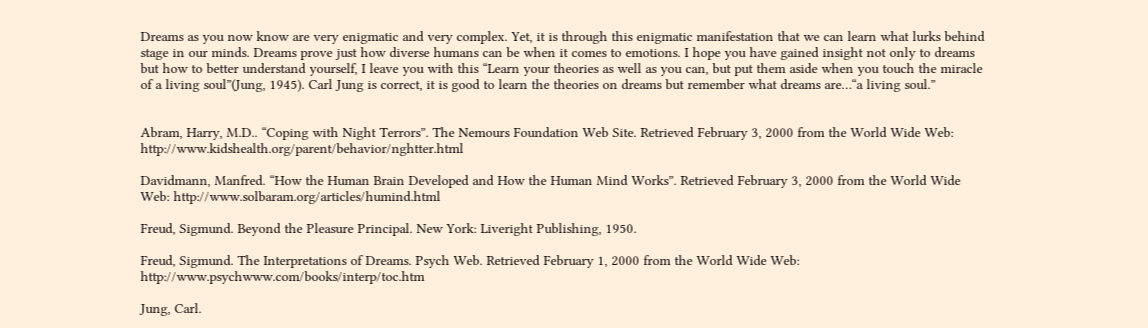Dreams as you now know are very enigmatic and very complex. Yet, it is through this enigmatic manifestation that we can learn what lurks behind stage in our minds. Dreams prove just how diverse humans can be when it comes to emotions. I hope you have gained insight not only to dreams but how to better understand yourself, I leave you with this “Learn your theories as well as you can, but put them aside when you touch the miracle of a living soul”(Jung, 1945). Carl Jung is correct, it is good to learn the theories on dreams but remember what dreams are…“a living soul.”


Abram, Harry, M.D.. “Coping with Night Terrors”. The Nemours Foundation Web Site. Retrieved February 3, 2000 from the World Wide Web: http://www.kidshealth.org/parent/behavior/nghtter.html

Davidmann, Manfred. “How the Human Brain Developed and How the Human Mind Works”. Retrieved February 3, 2000 from the World Wide Web: http://www.solbaram.org/articles/humind.html

Freud, Sigmund. Beyond the Pleasure Principal. New York: Liveright Publishing, 1950.

Freud, Sigmund. The Interpretations of Dreams. Psych Web. Retrieved February 1, 2000 from the World Wide Web: http://www.psychwww.com/books/interp/toc.htm

Jung, Carl.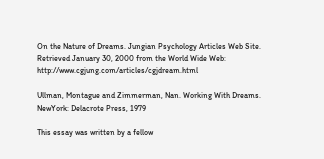On the Nature of Dreams. Jungian Psychology Articles Web Site. Retrieved January 30, 2000 from the World Wide Web: http://www.cgjung.com/articles/cgjdream.html

Ullman, Montague and Zimmerman, Nan. Working With Dreams. NewYork: Delacrote Press, 1979

This essay was written by a fellow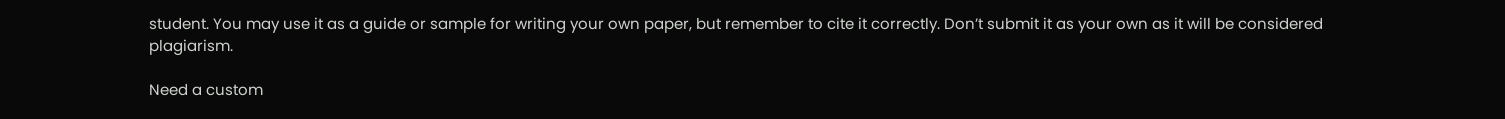student. You may use it as a guide or sample for writing your own paper, but remember to cite it correctly. Don’t submit it as your own as it will be considered plagiarism.

Need a custom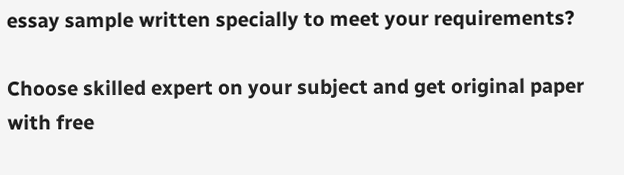essay sample written specially to meet your requirements?

Choose skilled expert on your subject and get original paper with free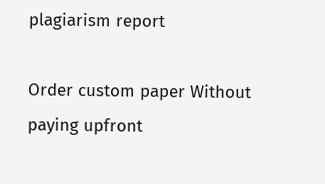plagiarism report

Order custom paper Without paying upfront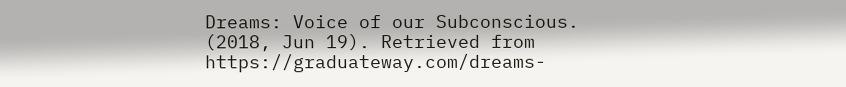Dreams: Voice of our Subconscious. (2018, Jun 19). Retrieved from https://graduateway.com/dreams-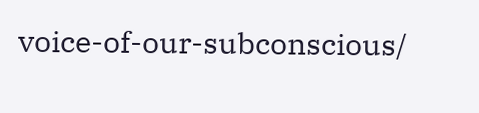voice-of-our-subconscious/